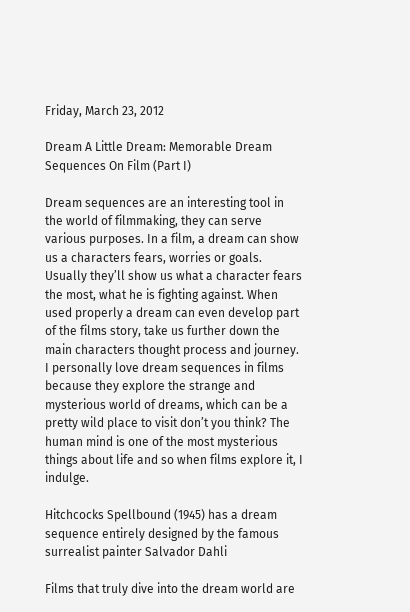Friday, March 23, 2012

Dream A Little Dream: Memorable Dream Sequences On Film (Part I)

Dream sequences are an interesting tool in the world of filmmaking, they can serve various purposes. In a film, a dream can show us a characters fears, worries or goals. Usually they’ll show us what a character fears the most, what he is fighting against. When used properly a dream can even develop part of the films story, take us further down the main characters thought process and journey. I personally love dream sequences in films because they explore the strange and mysterious world of dreams, which can be a pretty wild place to visit don’t you think? The human mind is one of the most mysterious things about life and so when films explore it, I indulge.

Hitchcocks Spellbound (1945) has a dream sequence entirely designed by the famous surrealist painter Salvador Dahli

Films that truly dive into the dream world are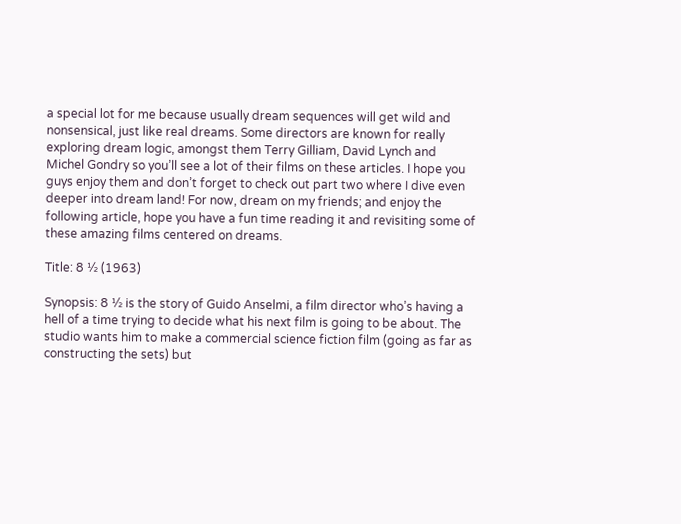a special lot for me because usually dream sequences will get wild and nonsensical, just like real dreams. Some directors are known for really exploring dream logic, amongst them Terry Gilliam, David Lynch and Michel Gondry so you’ll see a lot of their films on these articles. I hope you guys enjoy them and don’t forget to check out part two where I dive even deeper into dream land! For now, dream on my friends; and enjoy the following article, hope you have a fun time reading it and revisiting some of these amazing films centered on dreams.

Title: 8 ½ (1963)

Synopsis: 8 ½ is the story of Guido Anselmi, a film director who’s having a hell of a time trying to decide what his next film is going to be about. The studio wants him to make a commercial science fiction film (going as far as constructing the sets) but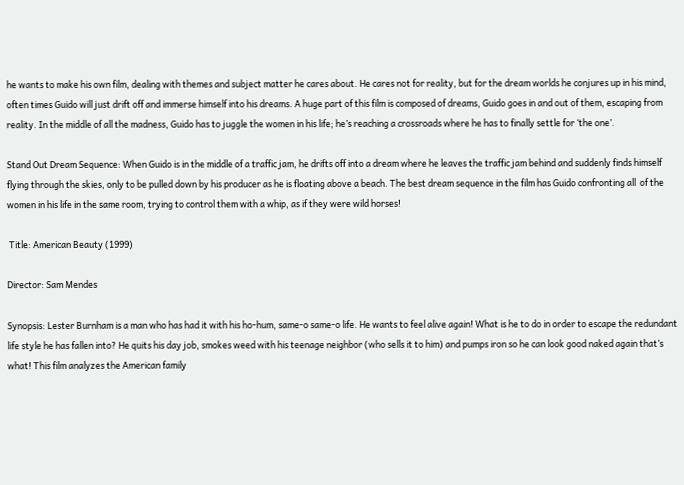he wants to make his own film, dealing with themes and subject matter he cares about. He cares not for reality, but for the dream worlds he conjures up in his mind, often times Guido will just drift off and immerse himself into his dreams. A huge part of this film is composed of dreams, Guido goes in and out of them, escaping from reality. In the middle of all the madness, Guido has to juggle the women in his life; he’s reaching a crossroads where he has to finally settle for ‘the one’.

Stand Out Dream Sequence: When Guido is in the middle of a traffic jam, he drifts off into a dream where he leaves the traffic jam behind and suddenly finds himself flying through the skies, only to be pulled down by his producer as he is floating above a beach. The best dream sequence in the film has Guido confronting all  of the women in his life in the same room, trying to control them with a whip, as if they were wild horses!

 Title: American Beauty (1999)

Director: Sam Mendes

Synopsis: Lester Burnham is a man who has had it with his ho-hum, same-o same-o life. He wants to feel alive again! What is he to do in order to escape the redundant life style he has fallen into? He quits his day job, smokes weed with his teenage neighbor (who sells it to him) and pumps iron so he can look good naked again that’s what! This film analyzes the American family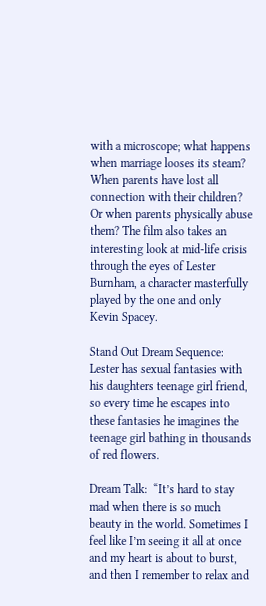with a microscope; what happens when marriage looses its steam? When parents have lost all connection with their children? Or when parents physically abuse them? The film also takes an interesting look at mid-life crisis through the eyes of Lester Burnham, a character masterfully played by the one and only Kevin Spacey.

Stand Out Dream Sequence: Lester has sexual fantasies with his daughters teenage girl friend, so every time he escapes into these fantasies he imagines the teenage girl bathing in thousands of red flowers.

Dream Talk:  “It’s hard to stay mad when there is so much beauty in the world. Sometimes I feel like I’m seeing it all at once and my heart is about to burst, and then I remember to relax and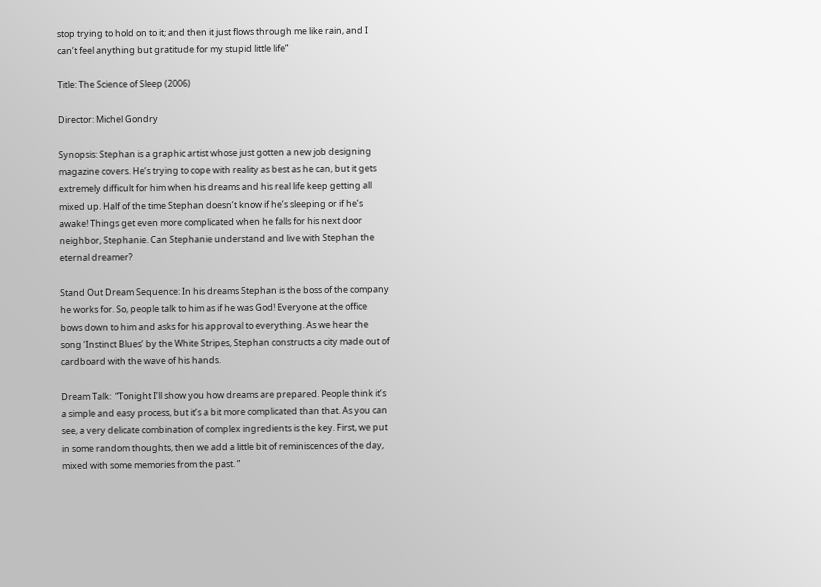stop trying to hold on to it; and then it just flows through me like rain, and I can’t feel anything but gratitude for my stupid little life”

Title: The Science of Sleep (2006)

Director: Michel Gondry

Synopsis: Stephan is a graphic artist whose just gotten a new job designing magazine covers. He’s trying to cope with reality as best as he can, but it gets extremely difficult for him when his dreams and his real life keep getting all mixed up. Half of the time Stephan doesn’t know if he’s sleeping or if he’s awake! Things get even more complicated when he falls for his next door neighbor, Stephanie. Can Stephanie understand and live with Stephan the eternal dreamer?

Stand Out Dream Sequence: In his dreams Stephan is the boss of the company he works for. So, people talk to him as if he was God! Everyone at the office bows down to him and asks for his approval to everything. As we hear the song ‘Instinct Blues’ by the White Stripes, Stephan constructs a city made out of cardboard with the wave of his hands.

Dream Talk:  “Tonight I’ll show you how dreams are prepared. People think it’s a simple and easy process, but it’s a bit more complicated than that. As you can see, a very delicate combination of complex ingredients is the key. First, we put in some random thoughts, then we add a little bit of reminiscences of the day, mixed with some memories from the past. ”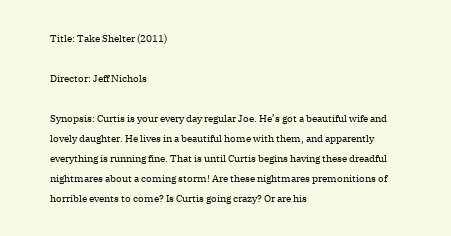Title: Take Shelter (2011)

Director: Jeff Nichols

Synopsis: Curtis is your every day regular Joe. He’s got a beautiful wife and lovely daughter. He lives in a beautiful home with them, and apparently everything is running fine. That is until Curtis begins having these dreadful nightmares about a coming storm! Are these nightmares premonitions of horrible events to come? Is Curtis going crazy? Or are his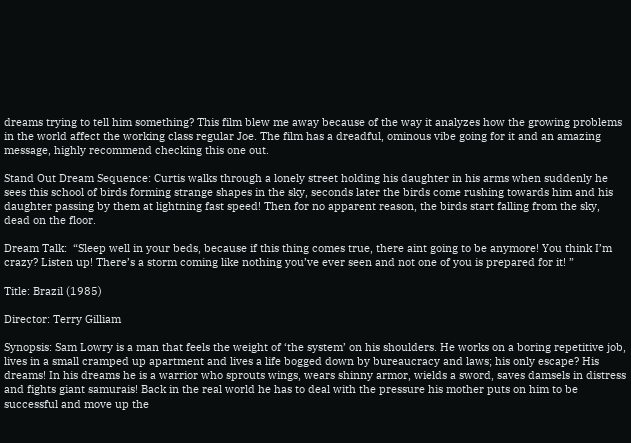dreams trying to tell him something? This film blew me away because of the way it analyzes how the growing problems in the world affect the working class regular Joe. The film has a dreadful, ominous vibe going for it and an amazing message, highly recommend checking this one out.

Stand Out Dream Sequence: Curtis walks through a lonely street holding his daughter in his arms when suddenly he sees this school of birds forming strange shapes in the sky, seconds later the birds come rushing towards him and his daughter passing by them at lightning fast speed! Then for no apparent reason, the birds start falling from the sky, dead on the floor.

Dream Talk:  “Sleep well in your beds, because if this thing comes true, there aint going to be anymore! You think I’m crazy? Listen up! There’s a storm coming like nothing you’ve ever seen and not one of you is prepared for it! ”

Title: Brazil (1985)

Director: Terry Gilliam

Synopsis: Sam Lowry is a man that feels the weight of ‘the system’ on his shoulders. He works on a boring repetitive job, lives in a small cramped up apartment and lives a life bogged down by bureaucracy and laws; his only escape? His dreams! In his dreams he is a warrior who sprouts wings, wears shinny armor, wields a sword, saves damsels in distress and fights giant samurais! Back in the real world he has to deal with the pressure his mother puts on him to be successful and move up the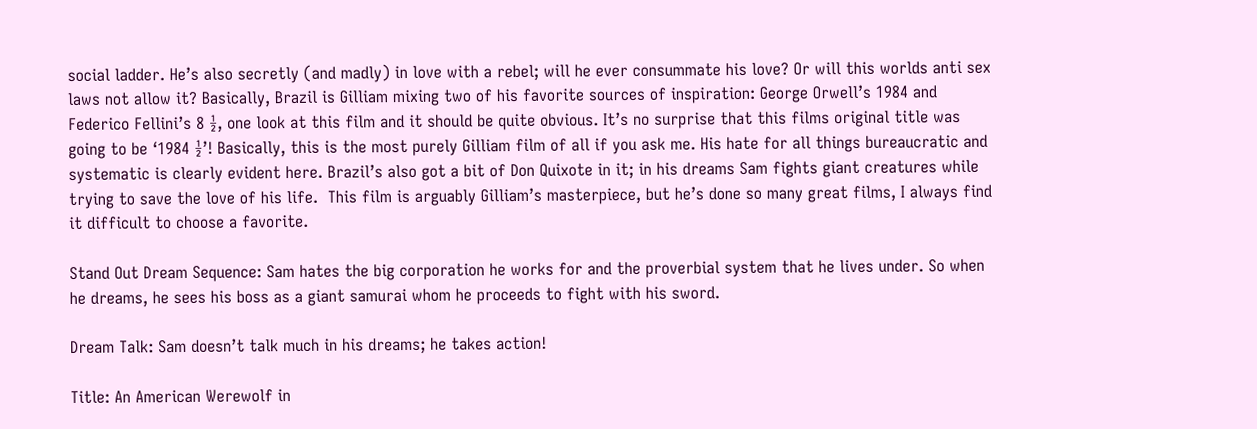social ladder. He’s also secretly (and madly) in love with a rebel; will he ever consummate his love? Or will this worlds anti sex laws not allow it? Basically, Brazil is Gilliam mixing two of his favorite sources of inspiration: George Orwell’s 1984 and Federico Fellini’s 8 ½, one look at this film and it should be quite obvious. It’s no surprise that this films original title was going to be ‘1984 ½’! Basically, this is the most purely Gilliam film of all if you ask me. His hate for all things bureaucratic and systematic is clearly evident here. Brazil’s also got a bit of Don Quixote in it; in his dreams Sam fights giant creatures while trying to save the love of his life.  This film is arguably Gilliam’s masterpiece, but he’s done so many great films, I always find it difficult to choose a favorite.

Stand Out Dream Sequence: Sam hates the big corporation he works for and the proverbial system that he lives under. So when he dreams, he sees his boss as a giant samurai whom he proceeds to fight with his sword.

Dream Talk: Sam doesn’t talk much in his dreams; he takes action!

Title: An American Werewolf in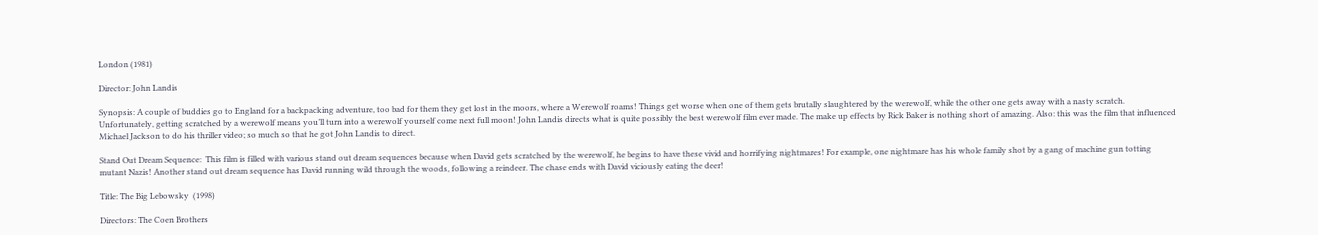London (1981)

Director: John Landis

Synopsis: A couple of buddies go to England for a backpacking adventure, too bad for them they get lost in the moors, where a Werewolf roams! Things get worse when one of them gets brutally slaughtered by the werewolf, while the other one gets away with a nasty scratch. Unfortunately, getting scratched by a werewolf means you’ll turn into a werewolf yourself come next full moon! John Landis directs what is quite possibly the best werewolf film ever made. The make up effects by Rick Baker is nothing short of amazing. Also: this was the film that influenced Michael Jackson to do his thriller video; so much so that he got John Landis to direct.

Stand Out Dream Sequence:  This film is filled with various stand out dream sequences because when David gets scratched by the werewolf, he begins to have these vivid and horrifying nightmares! For example, one nightmare has his whole family shot by a gang of machine gun totting mutant Nazis! Another stand out dream sequence has David running wild through the woods, following a reindeer. The chase ends with David viciously eating the deer!

Title: The Big Lebowsky  (1998)

Directors: The Coen Brothers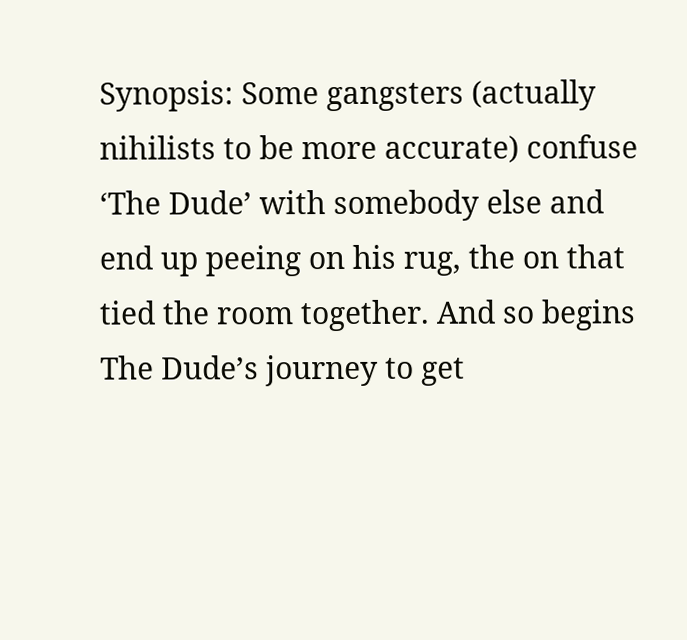Synopsis: Some gangsters (actually nihilists to be more accurate) confuse ‘The Dude’ with somebody else and end up peeing on his rug, the on that tied the room together. And so begins The Dude’s journey to get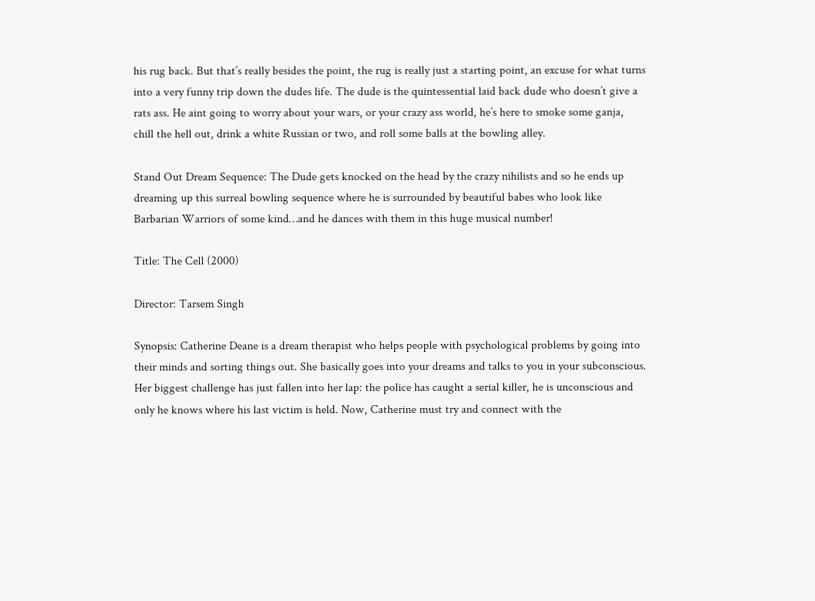his rug back. But that’s really besides the point, the rug is really just a starting point, an excuse for what turns into a very funny trip down the dudes life. The dude is the quintessential laid back dude who doesn’t give a rats ass. He aint going to worry about your wars, or your crazy ass world, he’s here to smoke some ganja, chill the hell out, drink a white Russian or two, and roll some balls at the bowling alley.

Stand Out Dream Sequence: The Dude gets knocked on the head by the crazy nihilists and so he ends up dreaming up this surreal bowling sequence where he is surrounded by beautiful babes who look like Barbarian Warriors of some kind…and he dances with them in this huge musical number!

Title: The Cell (2000)

Director: Tarsem Singh

Synopsis: Catherine Deane is a dream therapist who helps people with psychological problems by going into their minds and sorting things out. She basically goes into your dreams and talks to you in your subconscious. Her biggest challenge has just fallen into her lap: the police has caught a serial killer, he is unconscious and only he knows where his last victim is held. Now, Catherine must try and connect with the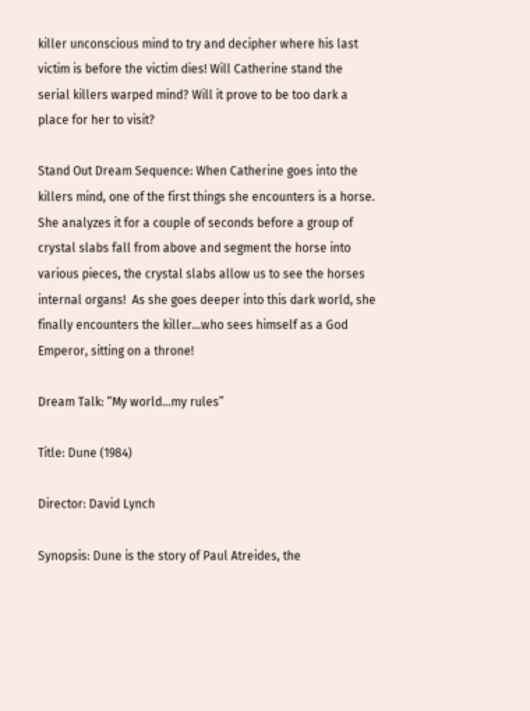killer unconscious mind to try and decipher where his last victim is before the victim dies! Will Catherine stand the serial killers warped mind? Will it prove to be too dark a place for her to visit?

Stand Out Dream Sequence: When Catherine goes into the killers mind, one of the first things she encounters is a horse. She analyzes it for a couple of seconds before a group of crystal slabs fall from above and segment the horse into various pieces, the crystal slabs allow us to see the horses internal organs!  As she goes deeper into this dark world, she finally encounters the killer…who sees himself as a God Emperor, sitting on a throne!

Dream Talk: “My world…my rules”

Title: Dune (1984)

Director: David Lynch

Synopsis: Dune is the story of Paul Atreides, the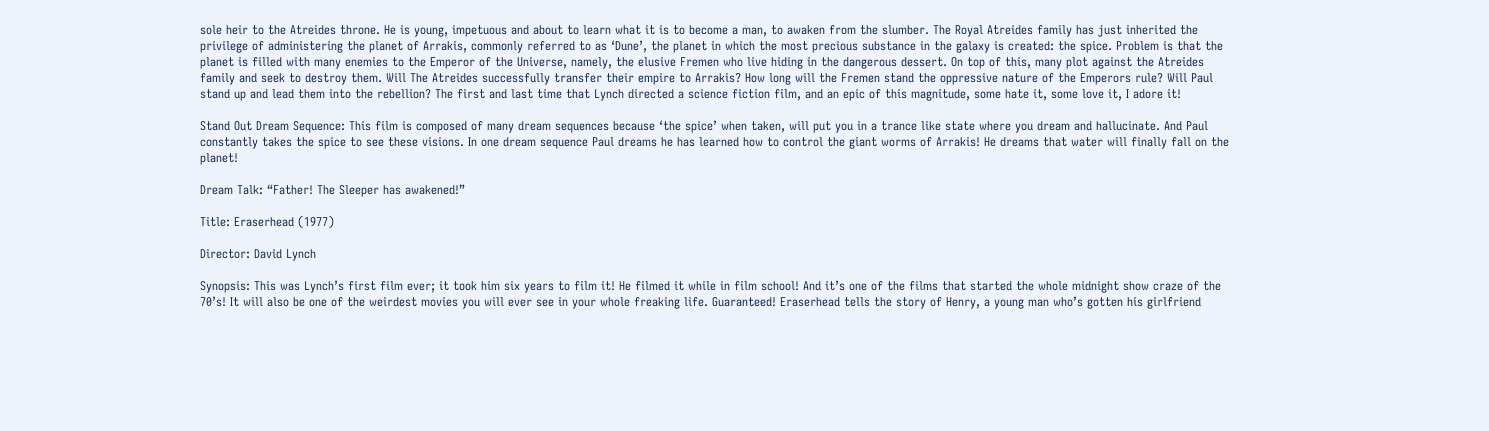sole heir to the Atreides throne. He is young, impetuous and about to learn what it is to become a man, to awaken from the slumber. The Royal Atreides family has just inherited the privilege of administering the planet of Arrakis, commonly referred to as ‘Dune’, the planet in which the most precious substance in the galaxy is created: the spice. Problem is that the planet is filled with many enemies to the Emperor of the Universe, namely, the elusive Fremen who live hiding in the dangerous dessert. On top of this, many plot against the Atreides family and seek to destroy them. Will The Atreides successfully transfer their empire to Arrakis? How long will the Fremen stand the oppressive nature of the Emperors rule? Will Paul stand up and lead them into the rebellion? The first and last time that Lynch directed a science fiction film, and an epic of this magnitude, some hate it, some love it, I adore it!

Stand Out Dream Sequence: This film is composed of many dream sequences because ‘the spice’ when taken, will put you in a trance like state where you dream and hallucinate. And Paul constantly takes the spice to see these visions. In one dream sequence Paul dreams he has learned how to control the giant worms of Arrakis! He dreams that water will finally fall on the planet!

Dream Talk: “Father! The Sleeper has awakened!”

Title: Eraserhead (1977)

Director: David Lynch

Synopsis: This was Lynch’s first film ever; it took him six years to film it! He filmed it while in film school! And it’s one of the films that started the whole midnight show craze of the 70’s! It will also be one of the weirdest movies you will ever see in your whole freaking life. Guaranteed! Eraserhead tells the story of Henry, a young man who’s gotten his girlfriend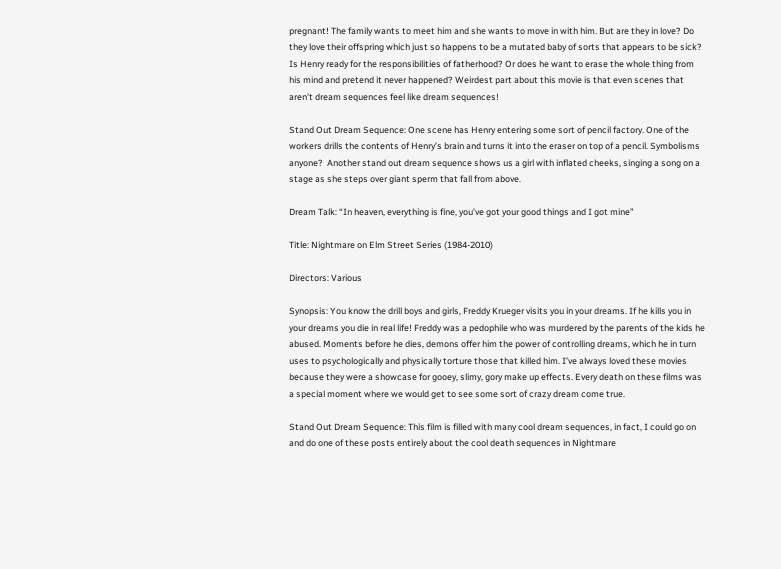pregnant! The family wants to meet him and she wants to move in with him. But are they in love? Do they love their offspring which just so happens to be a mutated baby of sorts that appears to be sick? Is Henry ready for the responsibilities of fatherhood? Or does he want to erase the whole thing from his mind and pretend it never happened? Weirdest part about this movie is that even scenes that aren’t dream sequences feel like dream sequences!

Stand Out Dream Sequence: One scene has Henry entering some sort of pencil factory. One of the workers drills the contents of Henry’s brain and turns it into the eraser on top of a pencil. Symbolisms anyone?  Another stand out dream sequence shows us a girl with inflated cheeks, singing a song on a stage as she steps over giant sperm that fall from above.

Dream Talk: “In heaven, everything is fine, you’ve got your good things and I got mine”

Title: Nightmare on Elm Street Series (1984-2010)

Directors: Various

Synopsis: You know the drill boys and girls, Freddy Krueger visits you in your dreams. If he kills you in your dreams you die in real life! Freddy was a pedophile who was murdered by the parents of the kids he abused. Moments before he dies, demons offer him the power of controlling dreams, which he in turn uses to psychologically and physically torture those that killed him. I’ve always loved these movies because they were a showcase for gooey, slimy, gory make up effects. Every death on these films was a special moment where we would get to see some sort of crazy dream come true.

Stand Out Dream Sequence: This film is filled with many cool dream sequences, in fact, I could go on and do one of these posts entirely about the cool death sequences in Nightmare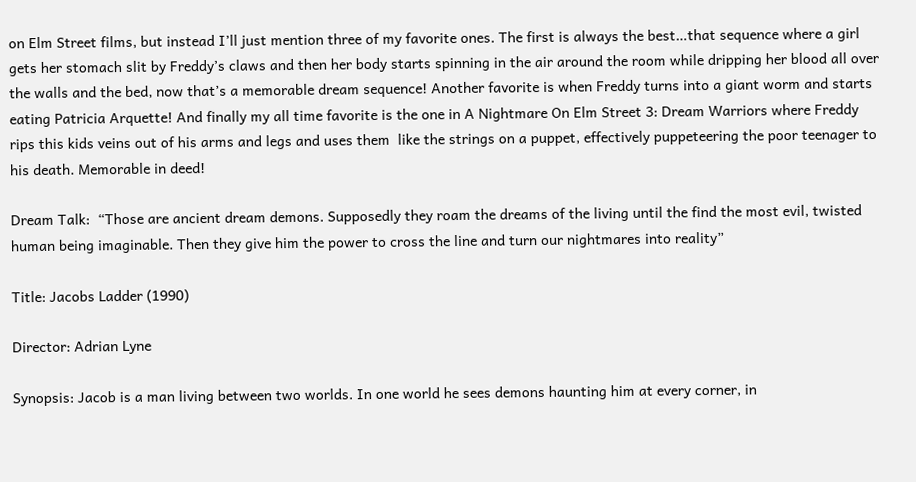on Elm Street films, but instead I’ll just mention three of my favorite ones. The first is always the best…that sequence where a girl gets her stomach slit by Freddy’s claws and then her body starts spinning in the air around the room while dripping her blood all over the walls and the bed, now that’s a memorable dream sequence! Another favorite is when Freddy turns into a giant worm and starts eating Patricia Arquette! And finally my all time favorite is the one in A Nightmare On Elm Street 3: Dream Warriors where Freddy rips this kids veins out of his arms and legs and uses them  like the strings on a puppet, effectively puppeteering the poor teenager to his death. Memorable in deed!

Dream Talk:  “Those are ancient dream demons. Supposedly they roam the dreams of the living until the find the most evil, twisted human being imaginable. Then they give him the power to cross the line and turn our nightmares into reality”

Title: Jacobs Ladder (1990)

Director: Adrian Lyne

Synopsis: Jacob is a man living between two worlds. In one world he sees demons haunting him at every corner, in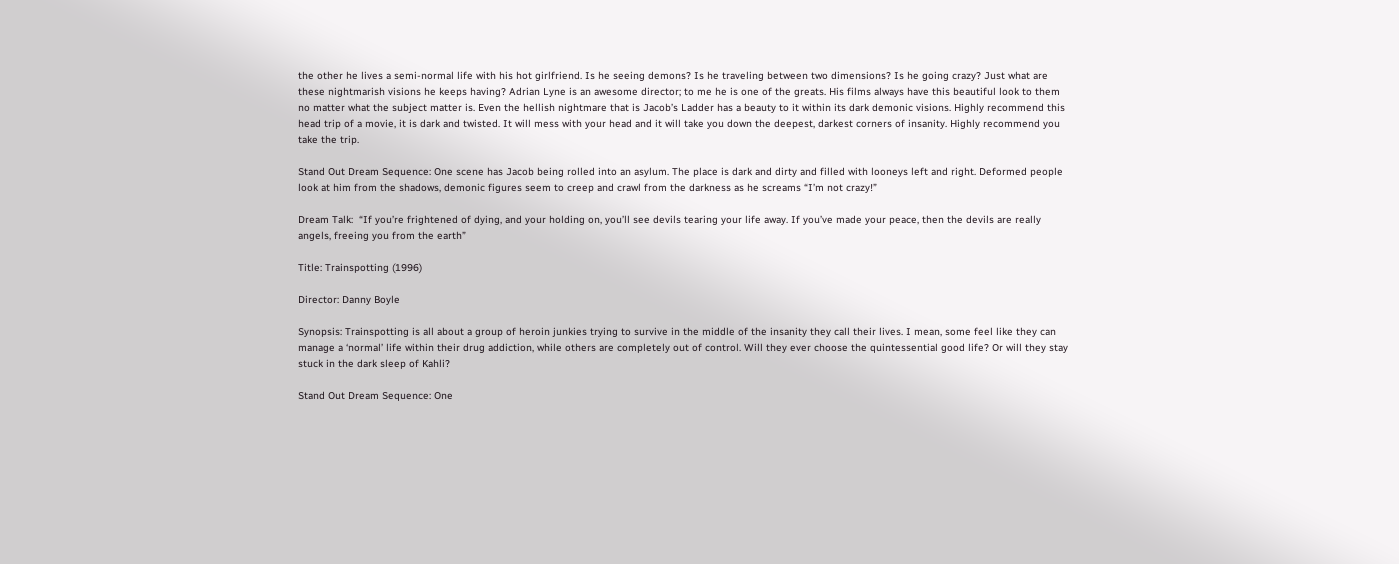the other he lives a semi-normal life with his hot girlfriend. Is he seeing demons? Is he traveling between two dimensions? Is he going crazy? Just what are these nightmarish visions he keeps having? Adrian Lyne is an awesome director; to me he is one of the greats. His films always have this beautiful look to them no matter what the subject matter is. Even the hellish nightmare that is Jacob’s Ladder has a beauty to it within its dark demonic visions. Highly recommend this head trip of a movie, it is dark and twisted. It will mess with your head and it will take you down the deepest, darkest corners of insanity. Highly recommend you take the trip.

Stand Out Dream Sequence: One scene has Jacob being rolled into an asylum. The place is dark and dirty and filled with looneys left and right. Deformed people look at him from the shadows, demonic figures seem to creep and crawl from the darkness as he screams “I’m not crazy!”

Dream Talk:  “If you’re frightened of dying, and your holding on, you’ll see devils tearing your life away. If you’ve made your peace, then the devils are really angels, freeing you from the earth”

Title: Trainspotting (1996)

Director: Danny Boyle

Synopsis: Trainspotting is all about a group of heroin junkies trying to survive in the middle of the insanity they call their lives. I mean, some feel like they can manage a ‘normal’ life within their drug addiction, while others are completely out of control. Will they ever choose the quintessential good life? Or will they stay stuck in the dark sleep of Kahli?

Stand Out Dream Sequence: One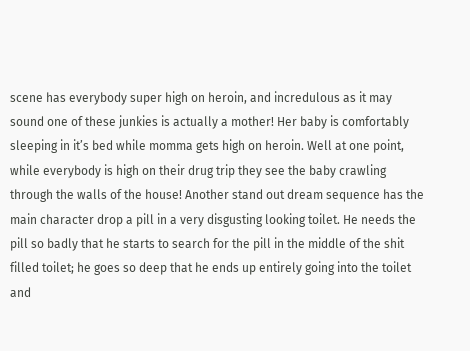scene has everybody super high on heroin, and incredulous as it may sound one of these junkies is actually a mother! Her baby is comfortably sleeping in it’s bed while momma gets high on heroin. Well at one point, while everybody is high on their drug trip they see the baby crawling through the walls of the house! Another stand out dream sequence has the main character drop a pill in a very disgusting looking toilet. He needs the pill so badly that he starts to search for the pill in the middle of the shit filled toilet; he goes so deep that he ends up entirely going into the toilet and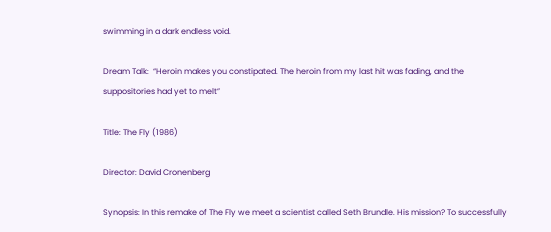swimming in a dark endless void.

Dream Talk:  “Heroin makes you constipated. The heroin from my last hit was fading, and the suppositories had yet to melt”

Title: The Fly (1986)

Director: David Cronenberg

Synopsis: In this remake of The Fly we meet a scientist called Seth Brundle. His mission? To successfully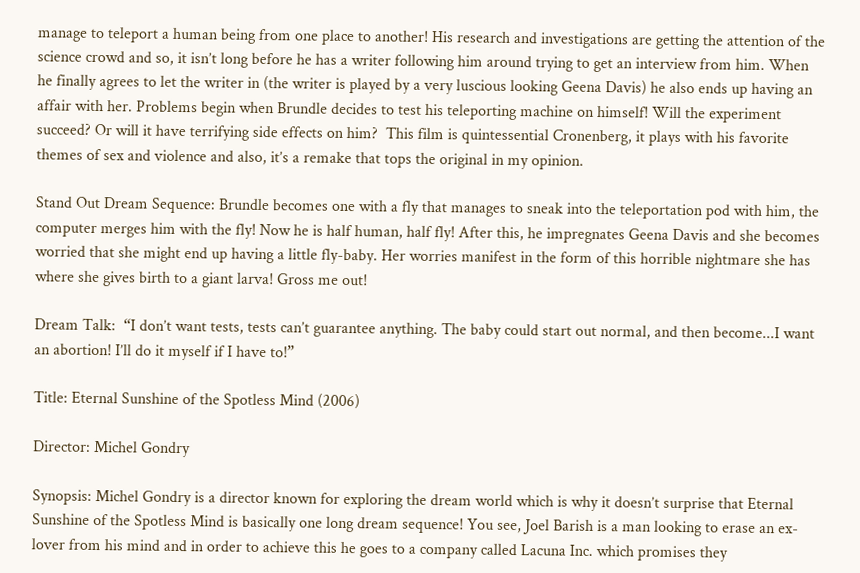manage to teleport a human being from one place to another! His research and investigations are getting the attention of the science crowd and so, it isn’t long before he has a writer following him around trying to get an interview from him. When he finally agrees to let the writer in (the writer is played by a very luscious looking Geena Davis) he also ends up having an affair with her. Problems begin when Brundle decides to test his teleporting machine on himself! Will the experiment succeed? Or will it have terrifying side effects on him?  This film is quintessential Cronenberg, it plays with his favorite themes of sex and violence and also, it’s a remake that tops the original in my opinion.

Stand Out Dream Sequence: Brundle becomes one with a fly that manages to sneak into the teleportation pod with him, the computer merges him with the fly! Now he is half human, half fly! After this, he impregnates Geena Davis and she becomes worried that she might end up having a little fly-baby. Her worries manifest in the form of this horrible nightmare she has where she gives birth to a giant larva! Gross me out!

Dream Talk:  “I don’t want tests, tests can’t guarantee anything. The baby could start out normal, and then become...I want an abortion! I’ll do it myself if I have to!”

Title: Eternal Sunshine of the Spotless Mind (2006)

Director: Michel Gondry

Synopsis: Michel Gondry is a director known for exploring the dream world which is why it doesn’t surprise that Eternal Sunshine of the Spotless Mind is basically one long dream sequence! You see, Joel Barish is a man looking to erase an ex-lover from his mind and in order to achieve this he goes to a company called Lacuna Inc. which promises they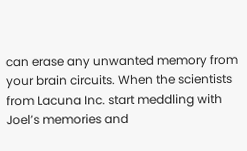can erase any unwanted memory from your brain circuits. When the scientists from Lacuna Inc. start meddling with Joel’s memories and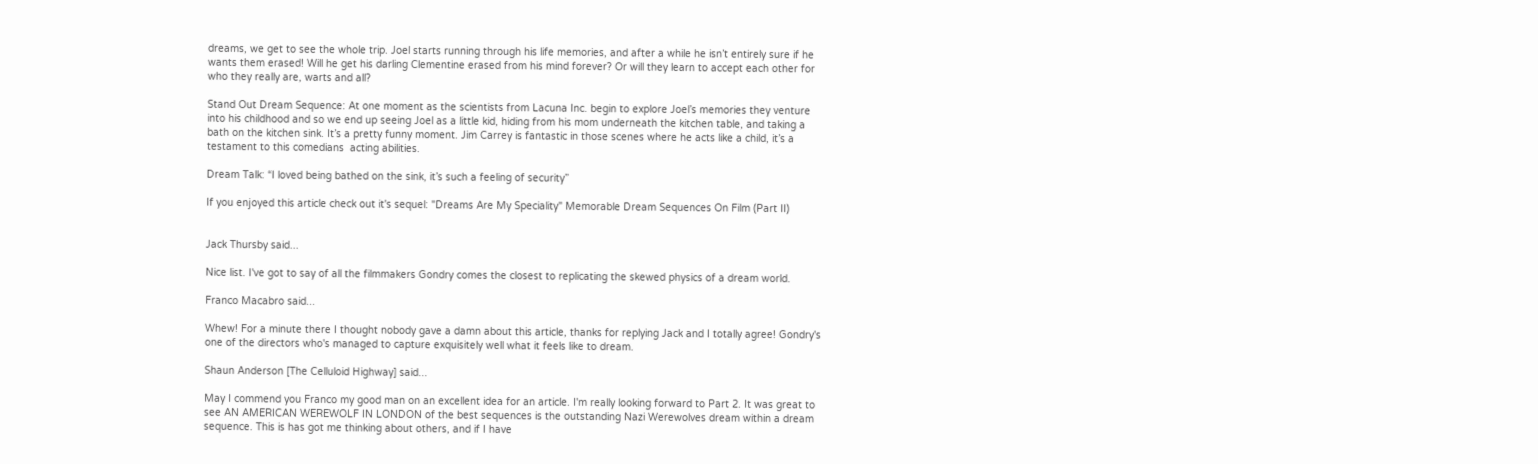dreams, we get to see the whole trip. Joel starts running through his life memories, and after a while he isn’t entirely sure if he wants them erased! Will he get his darling Clementine erased from his mind forever? Or will they learn to accept each other for who they really are, warts and all?

Stand Out Dream Sequence: At one moment as the scientists from Lacuna Inc. begin to explore Joel’s memories they venture into his childhood and so we end up seeing Joel as a little kid, hiding from his mom underneath the kitchen table, and taking a bath on the kitchen sink. It’s a pretty funny moment. Jim Carrey is fantastic in those scenes where he acts like a child, it’s a testament to this comedians  acting abilities.

Dream Talk: “I loved being bathed on the sink, it’s such a feeling of security”

If you enjoyed this article check out it's sequel: "Dreams Are My Speciality" Memorable Dream Sequences On Film (Part II)


Jack Thursby said...

Nice list. I've got to say of all the filmmakers Gondry comes the closest to replicating the skewed physics of a dream world.

Franco Macabro said...

Whew! For a minute there I thought nobody gave a damn about this article, thanks for replying Jack and I totally agree! Gondry's one of the directors who's managed to capture exquisitely well what it feels like to dream.

Shaun Anderson [The Celluloid Highway] said...

May I commend you Franco my good man on an excellent idea for an article. I'm really looking forward to Part 2. It was great to see AN AMERICAN WEREWOLF IN LONDON of the best sequences is the outstanding Nazi Werewolves dream within a dream sequence. This is has got me thinking about others, and if I have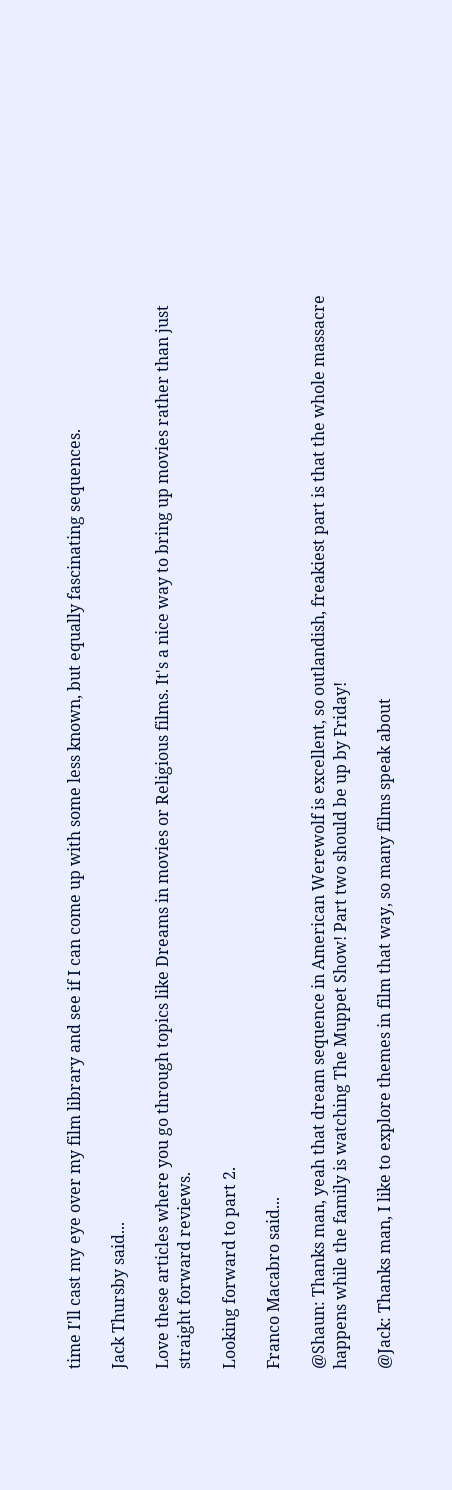time I'll cast my eye over my film library and see if I can come up with some less known, but equally fascinating sequences.

Jack Thursby said...

Love these articles where you go through topics like Dreams in movies or Religious films. It's a nice way to bring up movies rather than just straight forward reviews.

Looking forward to part 2.

Franco Macabro said...

@Shaun: Thanks man, yeah that dream sequence in American Werewolf is excellent, so outlandish, freakiest part is that the whole massacre happens while the family is watching The Muppet Show! Part two should be up by Friday!

@Jack: Thanks man, I like to explore themes in film that way, so many films speak about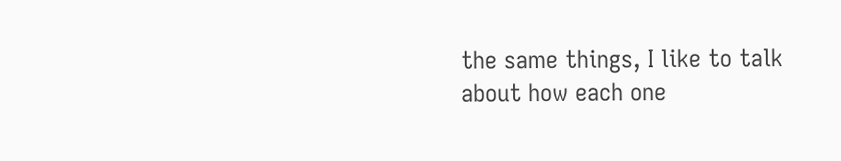the same things, I like to talk about how each one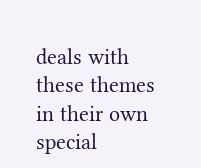deals with these themes in their own special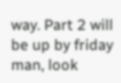way. Part 2 will be up by friday man, look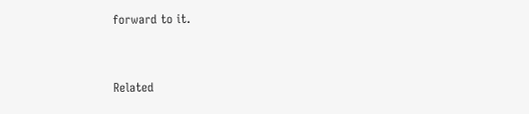forward to it.


Related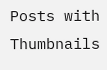Posts with Thumbnails